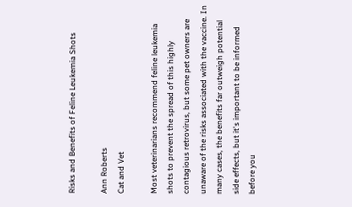Risks and Benefits of Feline Leukemia Shots

Ann Roberts
Cat and Vet

Most veterinarians recommend feline leukemia shots to prevent the spread of this highly contagious retrovirus, but some pet owners are unaware of the risks associated with the vaccine. In many cases, the benefits far outweigh potential side effects, but it's important to be informed before you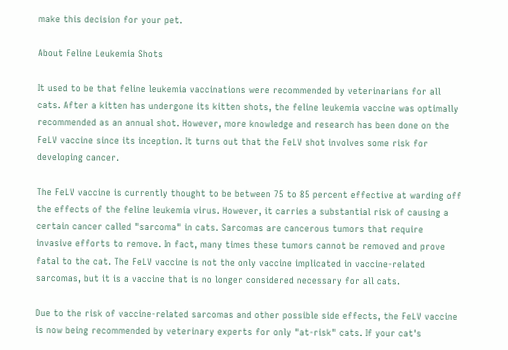make this decision for your pet.

About Feline Leukemia Shots

It used to be that feline leukemia vaccinations were recommended by veterinarians for all cats. After a kitten has undergone its kitten shots, the feline leukemia vaccine was optimally recommended as an annual shot. However, more knowledge and research has been done on the FeLV vaccine since its inception. It turns out that the FeLV shot involves some risk for developing cancer.

The FeLV vaccine is currently thought to be between 75 to 85 percent effective at warding off the effects of the feline leukemia virus. However, it carries a substantial risk of causing a certain cancer called "sarcoma" in cats. Sarcomas are cancerous tumors that require invasive efforts to remove. In fact, many times these tumors cannot be removed and prove fatal to the cat. The FeLV vaccine is not the only vaccine implicated in vaccine-related sarcomas, but it is a vaccine that is no longer considered necessary for all cats.

Due to the risk of vaccine-related sarcomas and other possible side effects, the FeLV vaccine is now being recommended by veterinary experts for only "at-risk" cats. If your cat's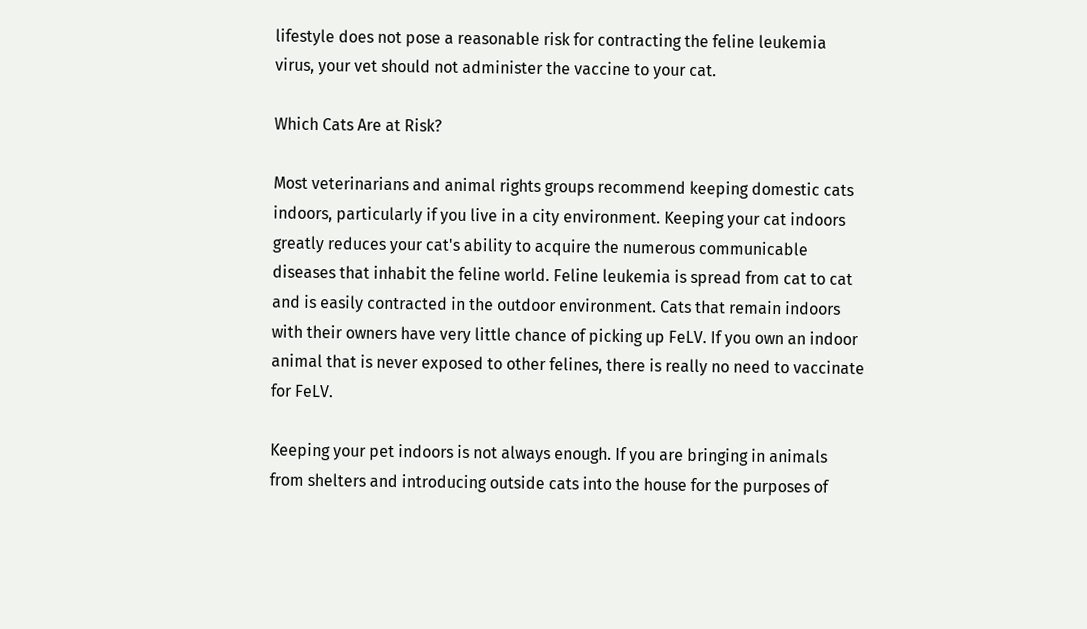lifestyle does not pose a reasonable risk for contracting the feline leukemia virus, your vet should not administer the vaccine to your cat.

Which Cats Are at Risk?

Most veterinarians and animal rights groups recommend keeping domestic cats indoors, particularly if you live in a city environment. Keeping your cat indoors greatly reduces your cat's ability to acquire the numerous communicable diseases that inhabit the feline world. Feline leukemia is spread from cat to cat and is easily contracted in the outdoor environment. Cats that remain indoors with their owners have very little chance of picking up FeLV. If you own an indoor animal that is never exposed to other felines, there is really no need to vaccinate for FeLV.

Keeping your pet indoors is not always enough. If you are bringing in animals from shelters and introducing outside cats into the house for the purposes of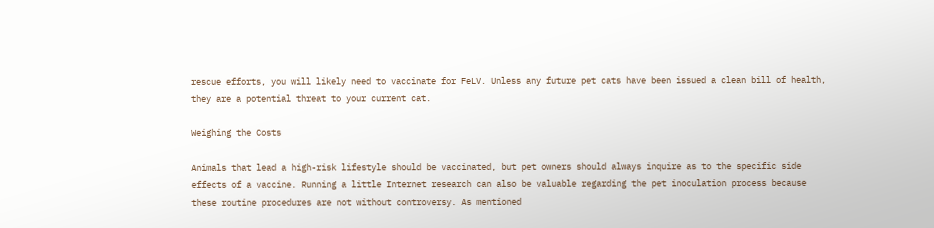rescue efforts, you will likely need to vaccinate for FeLV. Unless any future pet cats have been issued a clean bill of health, they are a potential threat to your current cat.

Weighing the Costs

Animals that lead a high-risk lifestyle should be vaccinated, but pet owners should always inquire as to the specific side effects of a vaccine. Running a little Internet research can also be valuable regarding the pet inoculation process because these routine procedures are not without controversy. As mentioned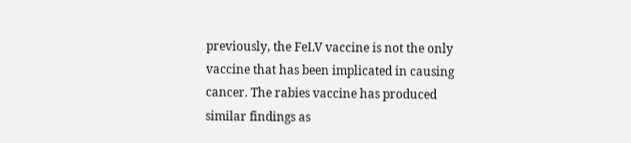previously, the FeLV vaccine is not the only vaccine that has been implicated in causing cancer. The rabies vaccine has produced similar findings as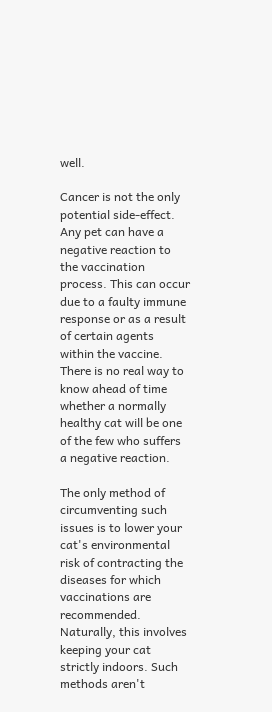well.

Cancer is not the only potential side-effect. Any pet can have a negative reaction to the vaccination process. This can occur due to a faulty immune response or as a result of certain agents within the vaccine. There is no real way to know ahead of time whether a normally healthy cat will be one of the few who suffers a negative reaction.

The only method of circumventing such issues is to lower your cat's environmental risk of contracting the diseases for which vaccinations are recommended. Naturally, this involves keeping your cat strictly indoors. Such methods aren't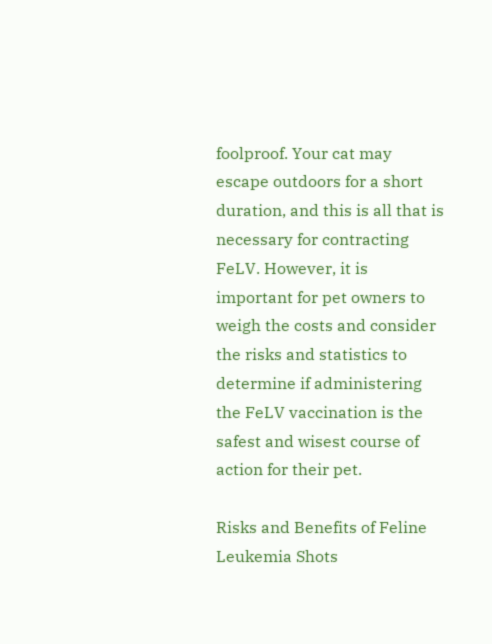foolproof. Your cat may escape outdoors for a short duration, and this is all that is necessary for contracting FeLV. However, it is important for pet owners to weigh the costs and consider the risks and statistics to determine if administering the FeLV vaccination is the safest and wisest course of action for their pet.

Risks and Benefits of Feline Leukemia Shots